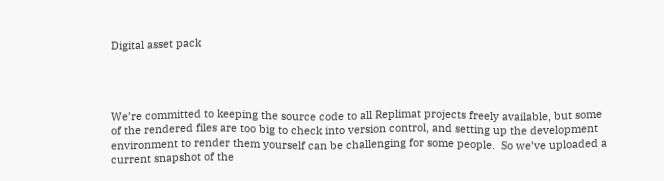Digital asset pack




We’re committed to keeping the source code to all Replimat projects freely available, but some of the rendered files are too big to check into version control, and setting up the development environment to render them yourself can be challenging for some people.  So we’ve uploaded a current snapshot of the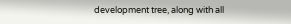development tree, along with all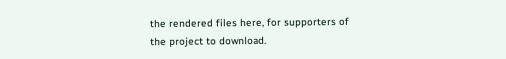the rendered files here, for supporters of the project to download.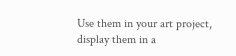Use them in your art project, display them in a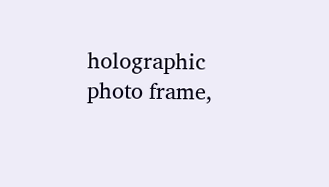holographic photo frame,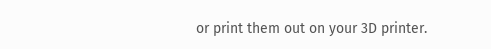or print them out on your 3D printer.